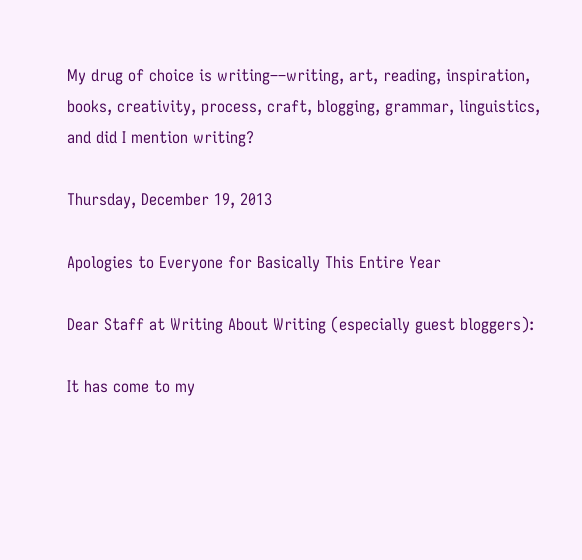My drug of choice is writing––writing, art, reading, inspiration, books, creativity, process, craft, blogging, grammar, linguistics, and did I mention writing?

Thursday, December 19, 2013

Apologies to Everyone for Basically This Entire Year

Dear Staff at Writing About Writing (especially guest bloggers):

It has come to my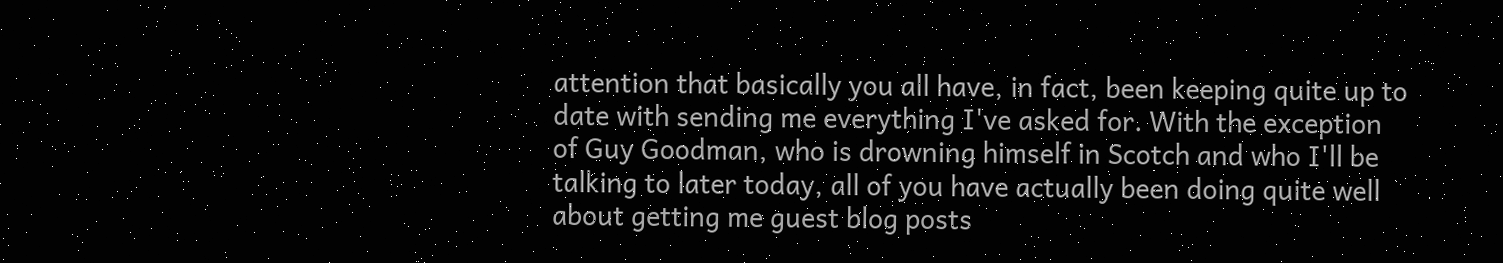attention that basically you all have, in fact, been keeping quite up to date with sending me everything I've asked for. With the exception of Guy Goodman, who is drowning himself in Scotch and who I'll be talking to later today, all of you have actually been doing quite well about getting me guest blog posts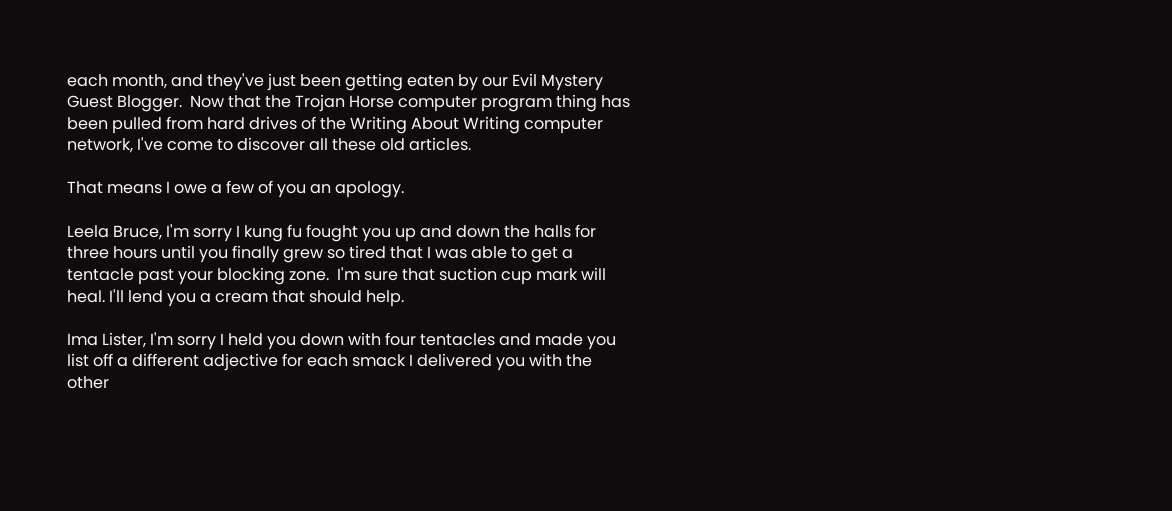each month, and they've just been getting eaten by our Evil Mystery Guest Blogger.  Now that the Trojan Horse computer program thing has been pulled from hard drives of the Writing About Writing computer network, I've come to discover all these old articles.

That means I owe a few of you an apology.

Leela Bruce, I'm sorry I kung fu fought you up and down the halls for three hours until you finally grew so tired that I was able to get a tentacle past your blocking zone.  I'm sure that suction cup mark will heal. I'll lend you a cream that should help.

Ima Lister, I'm sorry I held you down with four tentacles and made you list off a different adjective for each smack I delivered you with the other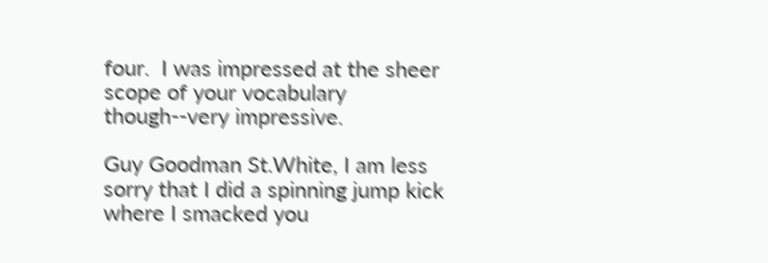four.  I was impressed at the sheer scope of your vocabulary though--very impressive.

Guy Goodman St.White, I am less sorry that I did a spinning jump kick where I smacked you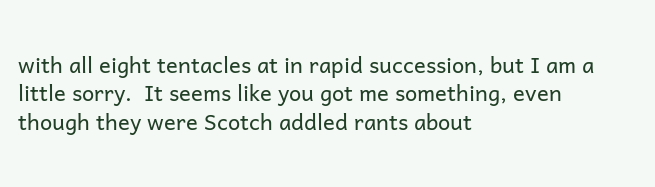with all eight tentacles at in rapid succession, but I am a little sorry.  It seems like you got me something, even though they were Scotch addled rants about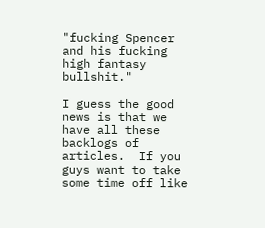"fucking Spencer and his fucking high fantasy bullshit."

I guess the good news is that we have all these backlogs of articles.  If you guys want to take some time off like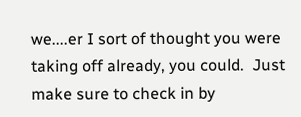we....er I sort of thought you were taking off already, you could.  Just make sure to check in by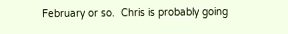February or so.  Chris is probably going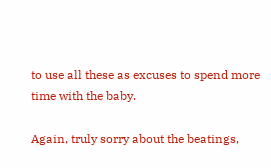to use all these as excuses to spend more time with the baby.

Again, truly sorry about the beatings,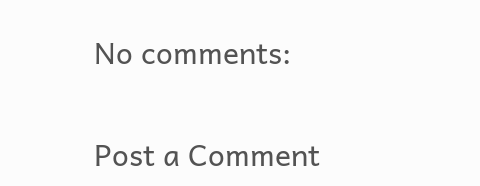No comments:

Post a Comment